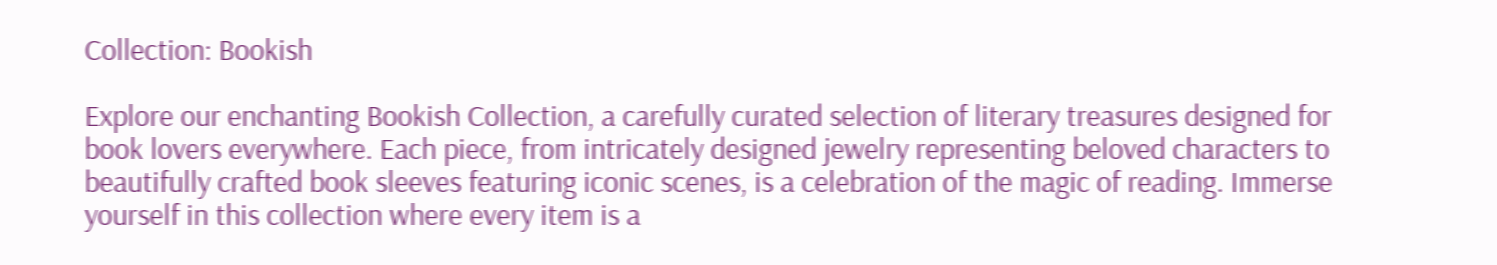Collection: Bookish

Explore our enchanting Bookish Collection, a carefully curated selection of literary treasures designed for book lovers everywhere. Each piece, from intricately designed jewelry representing beloved characters to beautifully crafted book sleeves featuring iconic scenes, is a celebration of the magic of reading. Immerse yourself in this collection where every item is a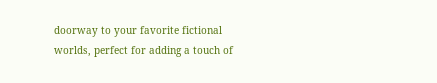doorway to your favorite fictional worlds, perfect for adding a touch of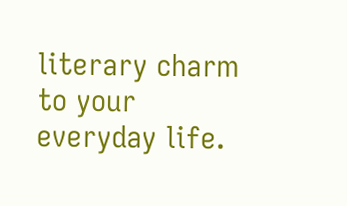literary charm to your everyday life.